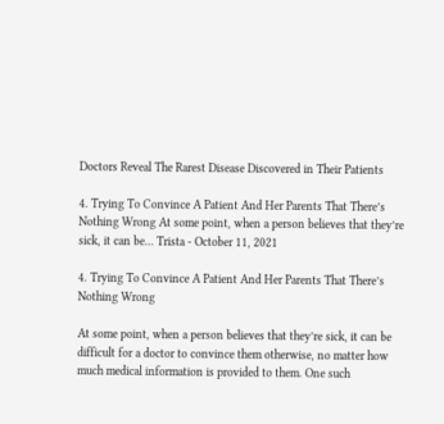Doctors Reveal The Rarest Disease Discovered in Their Patients

4. Trying To Convince A Patient And Her Parents That There’s Nothing Wrong At some point, when a person believes that they’re sick, it can be… Trista - October 11, 2021

4. Trying To Convince A Patient And Her Parents That There’s Nothing Wrong

At some point, when a person believes that they’re sick, it can be difficult for a doctor to convince them otherwise, no matter how much medical information is provided to them. One such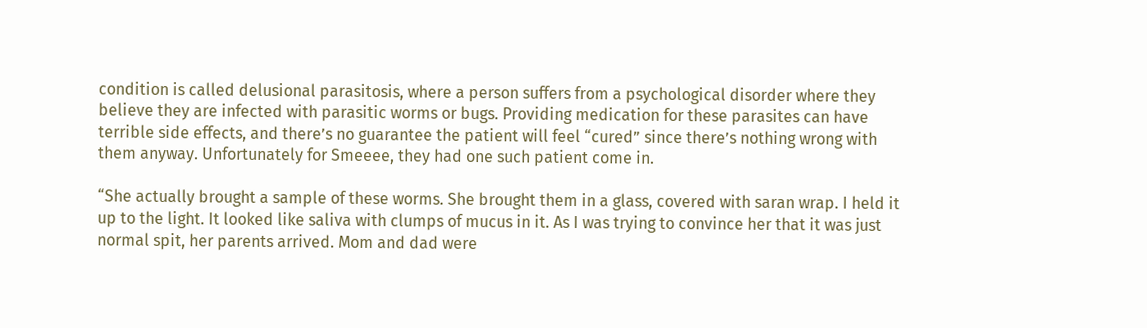condition is called delusional parasitosis, where a person suffers from a psychological disorder where they believe they are infected with parasitic worms or bugs. Providing medication for these parasites can have terrible side effects, and there’s no guarantee the patient will feel “cured” since there’s nothing wrong with them anyway. Unfortunately for Smeeee, they had one such patient come in.

“She actually brought a sample of these worms. She brought them in a glass, covered with saran wrap. I held it up to the light. It looked like saliva with clumps of mucus in it. As I was trying to convince her that it was just normal spit, her parents arrived. Mom and dad were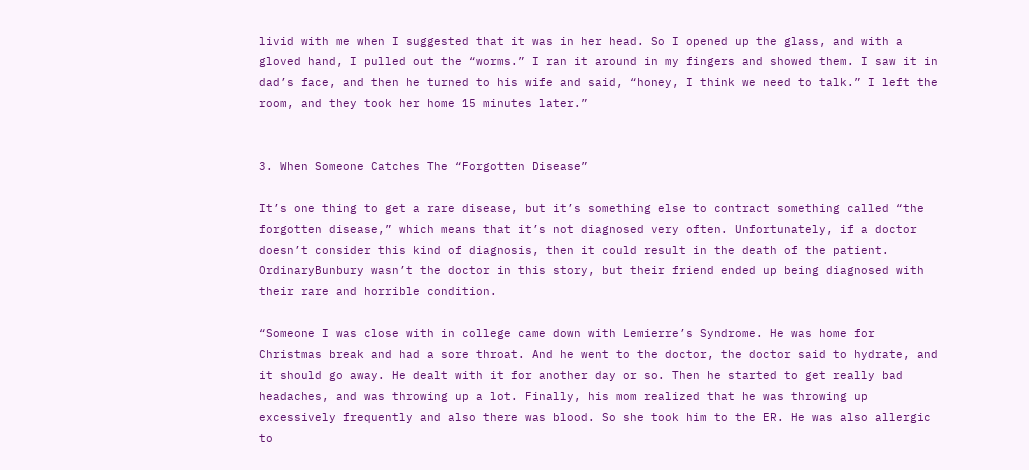livid with me when I suggested that it was in her head. So I opened up the glass, and with a gloved hand, I pulled out the “worms.” I ran it around in my fingers and showed them. I saw it in dad’s face, and then he turned to his wife and said, “honey, I think we need to talk.” I left the room, and they took her home 15 minutes later.”


3. When Someone Catches The “Forgotten Disease”

It’s one thing to get a rare disease, but it’s something else to contract something called “the forgotten disease,” which means that it’s not diagnosed very often. Unfortunately, if a doctor doesn’t consider this kind of diagnosis, then it could result in the death of the patient. OrdinaryBunbury wasn’t the doctor in this story, but their friend ended up being diagnosed with their rare and horrible condition.

“Someone I was close with in college came down with Lemierre’s Syndrome. He was home for Christmas break and had a sore throat. And he went to the doctor, the doctor said to hydrate, and it should go away. He dealt with it for another day or so. Then he started to get really bad headaches, and was throwing up a lot. Finally, his mom realized that he was throwing up excessively frequently and also there was blood. So she took him to the ER. He was also allergic to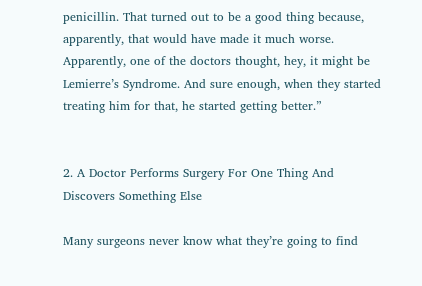penicillin. That turned out to be a good thing because, apparently, that would have made it much worse. Apparently, one of the doctors thought, hey, it might be Lemierre’s Syndrome. And sure enough, when they started treating him for that, he started getting better.”


2. A Doctor Performs Surgery For One Thing And Discovers Something Else

Many surgeons never know what they’re going to find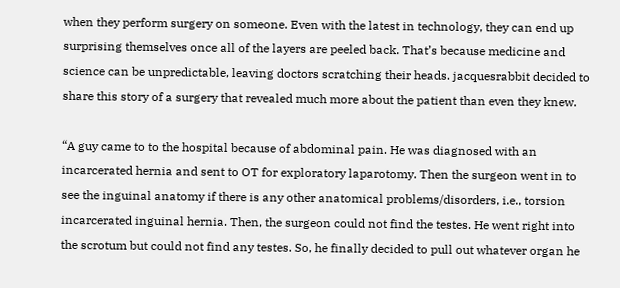when they perform surgery on someone. Even with the latest in technology, they can end up surprising themselves once all of the layers are peeled back. That’s because medicine and science can be unpredictable, leaving doctors scratching their heads. jacquesrabbit decided to share this story of a surgery that revealed much more about the patient than even they knew.

“A guy came to to the hospital because of abdominal pain. He was diagnosed with an incarcerated hernia and sent to OT for exploratory laparotomy. Then the surgeon went in to see the inguinal anatomy if there is any other anatomical problems/disorders, i.e., torsion incarcerated inguinal hernia. Then, the surgeon could not find the testes. He went right into the scrotum but could not find any testes. So, he finally decided to pull out whatever organ he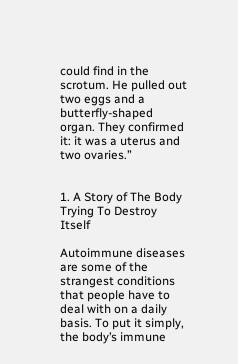could find in the scrotum. He pulled out two eggs and a butterfly-shaped organ. They confirmed it: it was a uterus and two ovaries.”


1. A Story of The Body Trying To Destroy Itself

Autoimmune diseases are some of the strangest conditions that people have to deal with on a daily basis. To put it simply, the body’s immune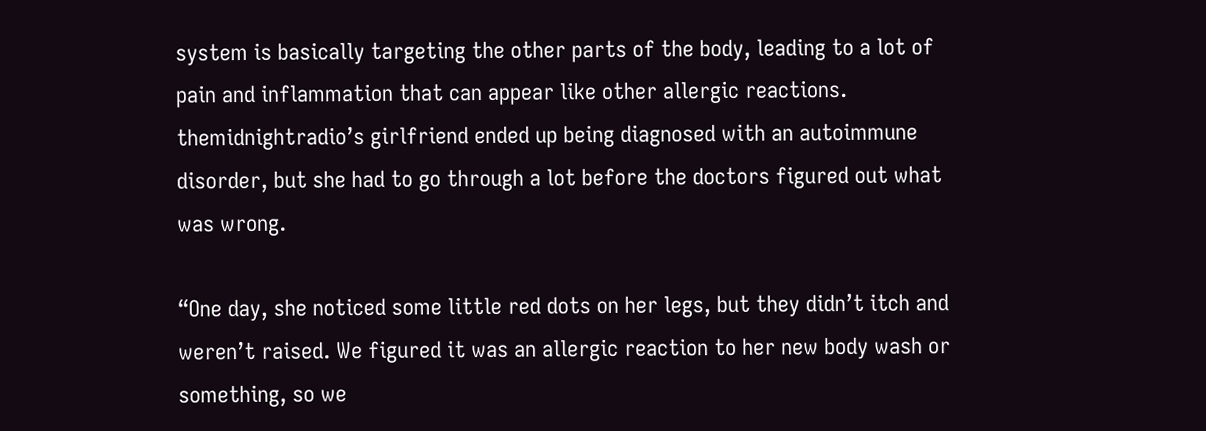system is basically targeting the other parts of the body, leading to a lot of pain and inflammation that can appear like other allergic reactions. themidnightradio’s girlfriend ended up being diagnosed with an autoimmune disorder, but she had to go through a lot before the doctors figured out what was wrong.

“One day, she noticed some little red dots on her legs, but they didn’t itch and weren’t raised. We figured it was an allergic reaction to her new body wash or something, so we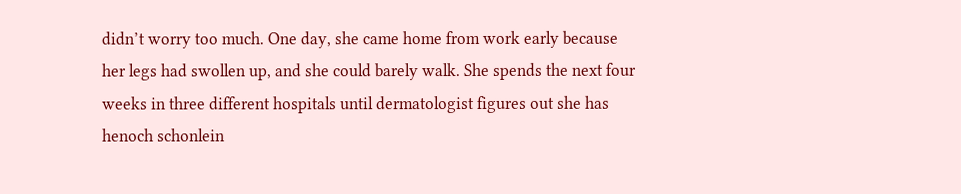didn’t worry too much. One day, she came home from work early because her legs had swollen up, and she could barely walk. She spends the next four weeks in three different hospitals until dermatologist figures out she has henoch schonlein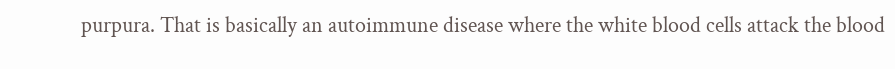purpura. That is basically an autoimmune disease where the white blood cells attack the blood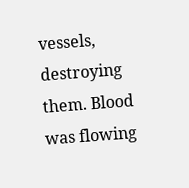vessels, destroying them. Blood was flowing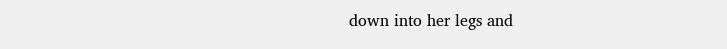down into her legs and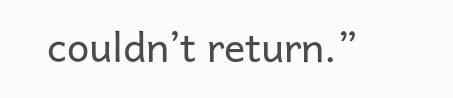couldn’t return.”